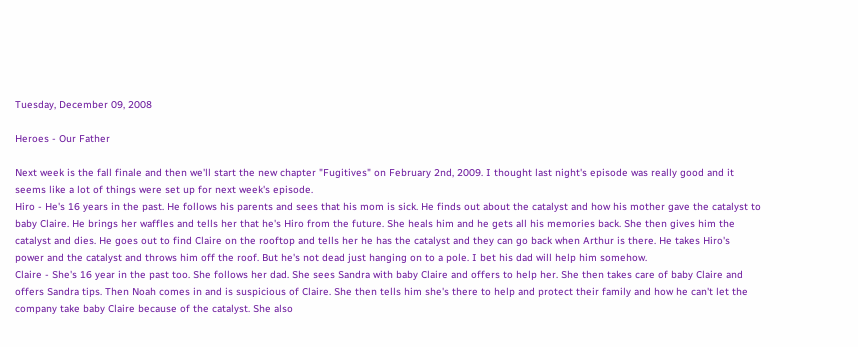Tuesday, December 09, 2008

Heroes - Our Father

Next week is the fall finale and then we'll start the new chapter "Fugitives" on February 2nd, 2009. I thought last night's episode was really good and it seems like a lot of things were set up for next week's episode.
Hiro - He's 16 years in the past. He follows his parents and sees that his mom is sick. He finds out about the catalyst and how his mother gave the catalyst to baby Claire. He brings her waffles and tells her that he's Hiro from the future. She heals him and he gets all his memories back. She then gives him the catalyst and dies. He goes out to find Claire on the rooftop and tells her he has the catalyst and they can go back when Arthur is there. He takes Hiro's power and the catalyst and throws him off the roof. But he's not dead just hanging on to a pole. I bet his dad will help him somehow.
Claire - She's 16 year in the past too. She follows her dad. She sees Sandra with baby Claire and offers to help her. She then takes care of baby Claire and offers Sandra tips. Then Noah comes in and is suspicious of Claire. She then tells him she's there to help and protect their family and how he can't let the company take baby Claire because of the catalyst. She also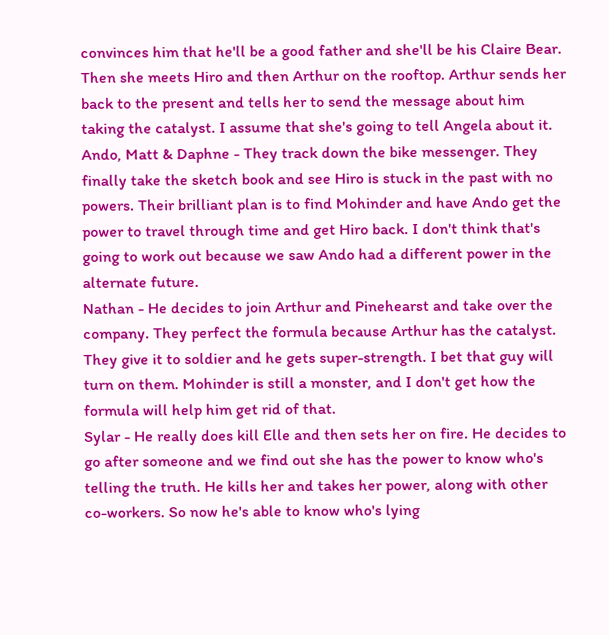convinces him that he'll be a good father and she'll be his Claire Bear. Then she meets Hiro and then Arthur on the rooftop. Arthur sends her back to the present and tells her to send the message about him taking the catalyst. I assume that she's going to tell Angela about it.
Ando, Matt & Daphne - They track down the bike messenger. They finally take the sketch book and see Hiro is stuck in the past with no powers. Their brilliant plan is to find Mohinder and have Ando get the power to travel through time and get Hiro back. I don't think that's going to work out because we saw Ando had a different power in the alternate future.
Nathan - He decides to join Arthur and Pinehearst and take over the company. They perfect the formula because Arthur has the catalyst. They give it to soldier and he gets super-strength. I bet that guy will turn on them. Mohinder is still a monster, and I don't get how the formula will help him get rid of that.
Sylar - He really does kill Elle and then sets her on fire. He decides to go after someone and we find out she has the power to know who's telling the truth. He kills her and takes her power, along with other co-workers. So now he's able to know who's lying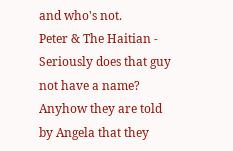and who's not.
Peter & The Haitian - Seriously does that guy not have a name? Anyhow they are told by Angela that they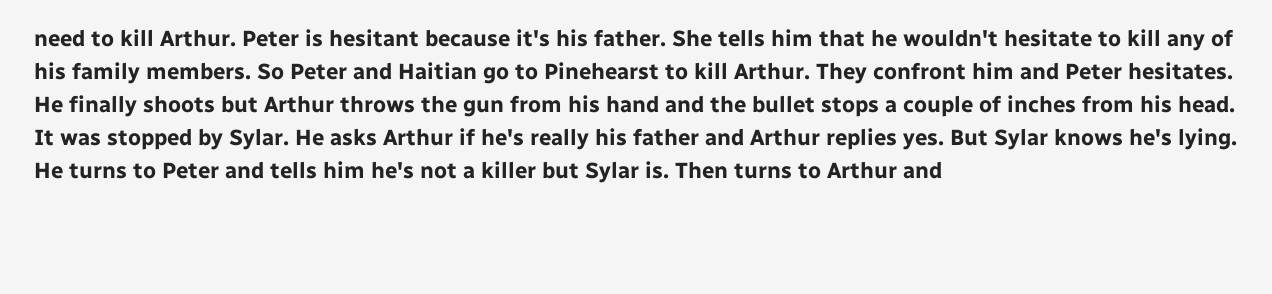need to kill Arthur. Peter is hesitant because it's his father. She tells him that he wouldn't hesitate to kill any of his family members. So Peter and Haitian go to Pinehearst to kill Arthur. They confront him and Peter hesitates. He finally shoots but Arthur throws the gun from his hand and the bullet stops a couple of inches from his head. It was stopped by Sylar. He asks Arthur if he's really his father and Arthur replies yes. But Sylar knows he's lying. He turns to Peter and tells him he's not a killer but Sylar is. Then turns to Arthur and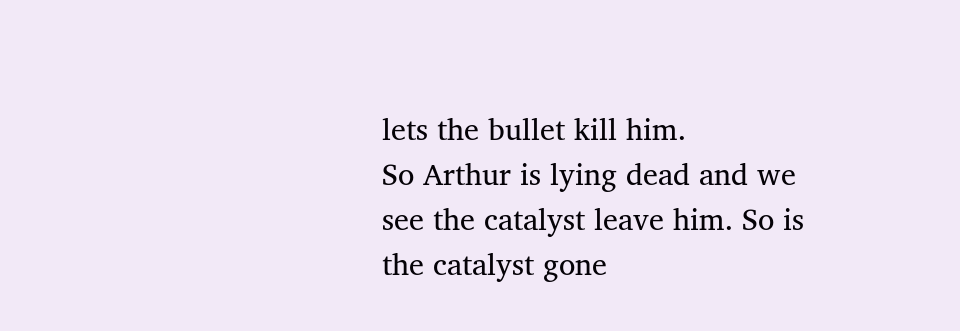lets the bullet kill him.
So Arthur is lying dead and we see the catalyst leave him. So is the catalyst gone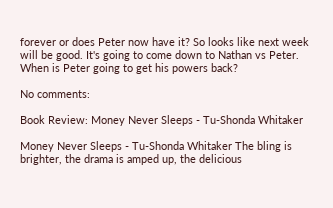forever or does Peter now have it? So looks like next week will be good. It's going to come down to Nathan vs Peter. When is Peter going to get his powers back?

No comments:

Book Review: Money Never Sleeps - Tu-Shonda Whitaker

Money Never Sleeps - Tu-Shonda Whitaker The bling is brighter, the drama is amped up, the delicious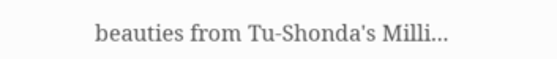beauties from Tu-Shonda's Milli...